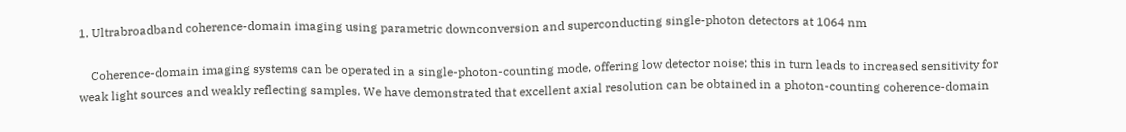1. Ultrabroadband coherence-domain imaging using parametric downconversion and superconducting single-photon detectors at 1064 nm

    Coherence-domain imaging systems can be operated in a single-photon-counting mode, offering low detector noise; this in turn leads to increased sensitivity for weak light sources and weakly reflecting samples. We have demonstrated that excellent axial resolution can be obtained in a photon-counting coherence-domain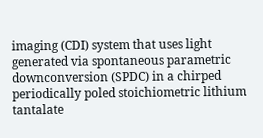imaging (CDI) system that uses light generated via spontaneous parametric downconversion (SPDC) in a chirped periodically poled stoichiometric lithium tantalate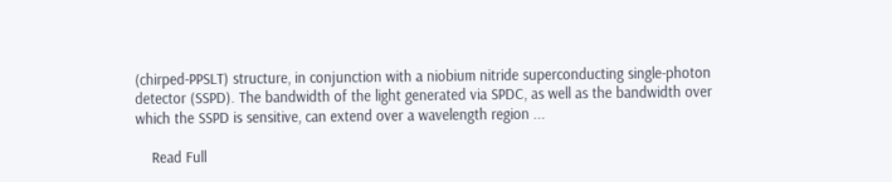(chirped-PPSLT) structure, in conjunction with a niobium nitride superconducting single-photon detector (SSPD). The bandwidth of the light generated via SPDC, as well as the bandwidth over which the SSPD is sensitive, can extend over a wavelength region ...

    Read Full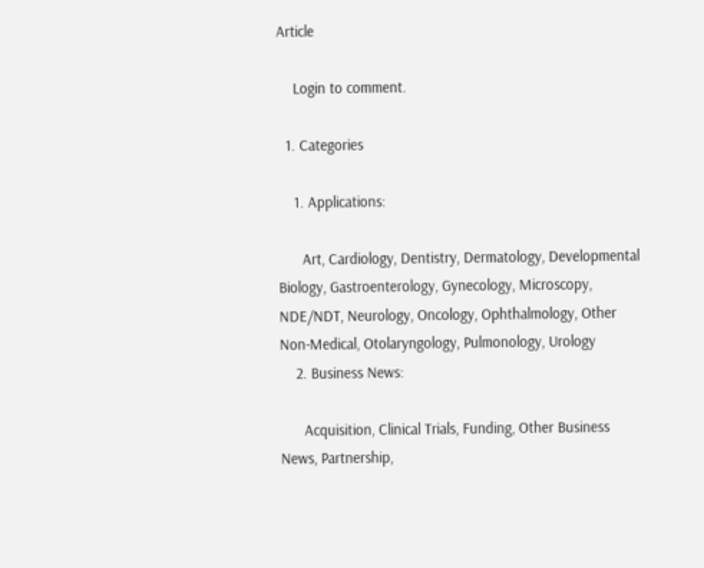Article

    Login to comment.

  1. Categories

    1. Applications:

      Art, Cardiology, Dentistry, Dermatology, Developmental Biology, Gastroenterology, Gynecology, Microscopy, NDE/NDT, Neurology, Oncology, Ophthalmology, Other Non-Medical, Otolaryngology, Pulmonology, Urology
    2. Business News:

      Acquisition, Clinical Trials, Funding, Other Business News, Partnership,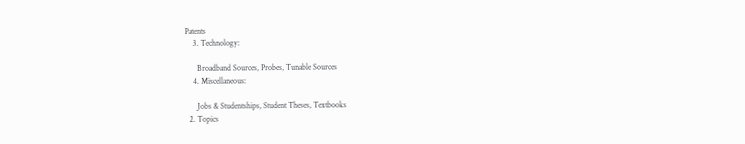Patents
    3. Technology:

      Broadband Sources, Probes, Tunable Sources
    4. Miscellaneous:

      Jobs & Studentships, Student Theses, Textbooks
  2. Topics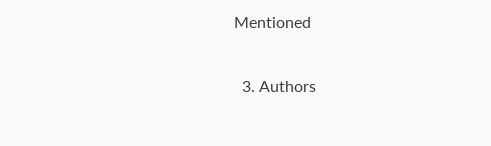Mentioned

  3. Authors